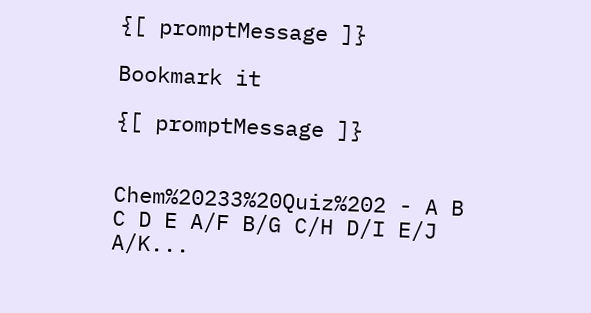{[ promptMessage ]}

Bookmark it

{[ promptMessage ]}


Chem%20233%20Quiz%202 - A B C D E A/F B/G C/H D/I E/J A/K...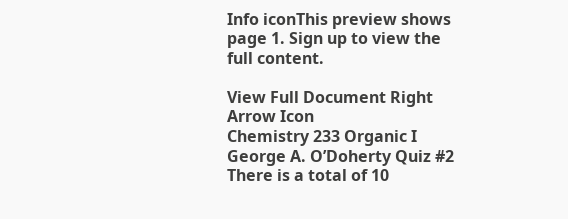Info iconThis preview shows page 1. Sign up to view the full content.

View Full Document Right Arrow Icon
Chemistry 233 Organic I George A. O’Doherty Quiz #2 There is a total of 10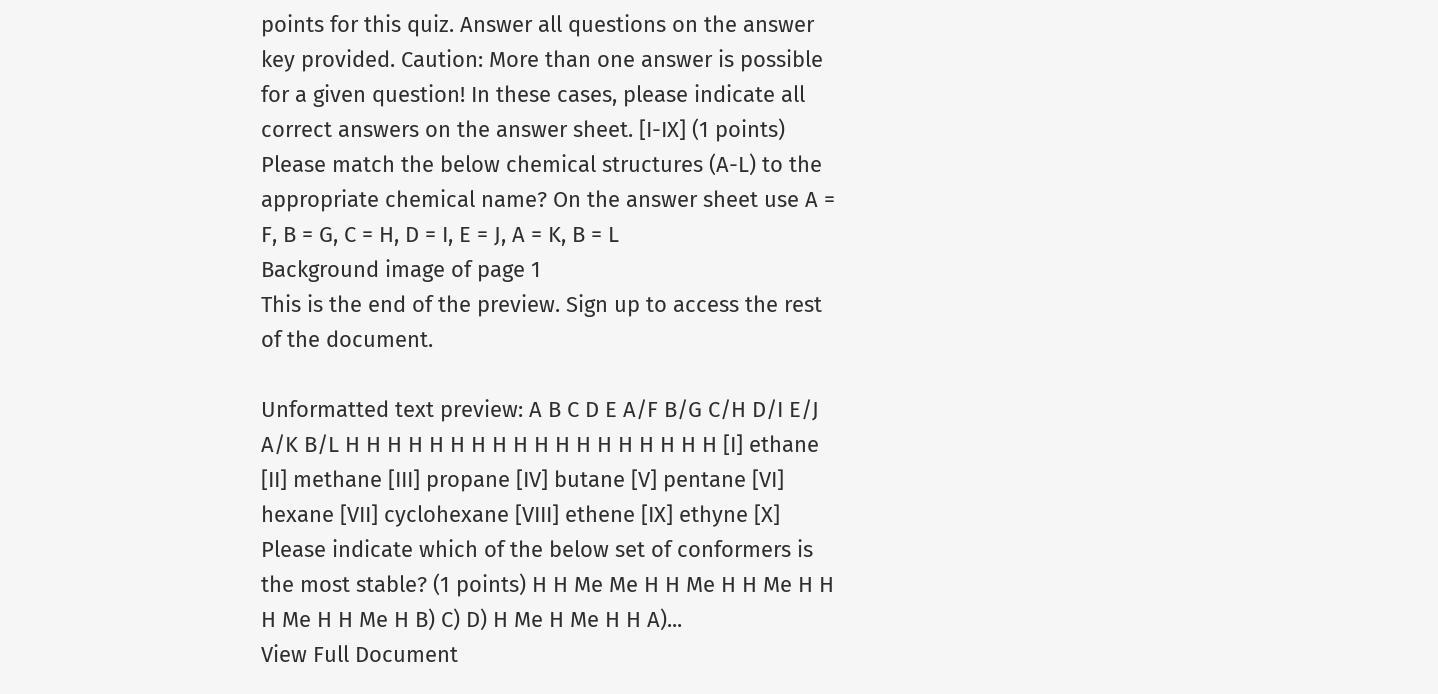points for this quiz. Answer all questions on the answer key provided. Caution: More than one answer is possible for a given question! In these cases, please indicate all correct answers on the answer sheet. [I-IX] (1 points) Please match the below chemical structures (A-L) to the appropriate chemical name? On the answer sheet use A = F, B = G, C = H, D = I, E = J, A = K, B = L
Background image of page 1
This is the end of the preview. Sign up to access the rest of the document.

Unformatted text preview: A B C D E A/F B/G C/H D/I E/J A/K B/L H H H H H H H H H H H H H H H H H H [I] ethane [II] methane [III] propane [IV] butane [V] pentane [VI] hexane [VII] cyclohexane [VIII] ethene [IX] ethyne [X] Please indicate which of the below set of conformers is the most stable? (1 points) H H Me Me H H Me H H Me H H H Me H H Me H B) C) D) H Me H Me H H A)...
View Full Document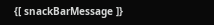{[ snackBarMessage ]}